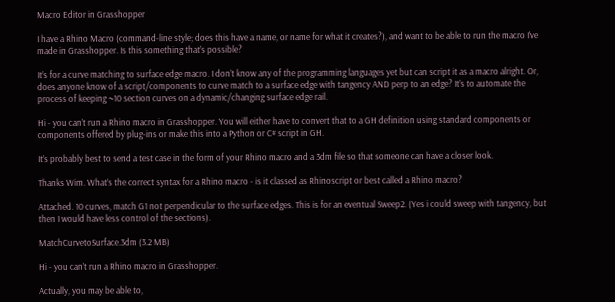Macro Editor in Grasshopper

I have a Rhino Macro (command-line style; does this have a name, or name for what it creates?), and want to be able to run the macro I’ve made in Grasshopper. Is this something that’s possible?

It’s for a curve matching to surface edge macro. I don’t know any of the programming languages yet but can script it as a macro alright. Or, does anyone know of a script/components to curve match to a surface edge with tangency AND perp to an edge? It’s to automate the process of keeping ~10 section curves on a dynamic/changing surface edge rail.

Hi - you can’t run a Rhino macro in Grasshopper. You will either have to convert that to a GH definition using standard components or components offered by plug-ins or make this into a Python or C# script in GH.

It’s probably best to send a test case in the form of your Rhino macro and a 3dm file so that someone can have a closer look.

Thanks Wim. What’s the correct syntax for a Rhino macro - is it classed as Rhinoscript or best called a Rhino macro?

Attached. 10 curves, match G1 not perpendicular to the surface edges. This is for an eventual Sweep2. (Yes i could sweep with tangency, but then I would have less control of the sections).

MatchCurvetoSurface.3dm (3.2 MB)

Hi - you can’t run a Rhino macro in Grasshopper.

Actually, you may be able to,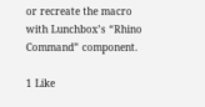or recreate the macro with Lunchbox’s “Rhino Command” component.

1 Like